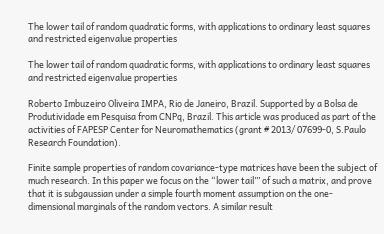The lower tail of random quadratic forms, with applications to ordinary least squares and restricted eigenvalue properties

The lower tail of random quadratic forms, with applications to ordinary least squares and restricted eigenvalue properties

Roberto Imbuzeiro Oliveira IMPA, Rio de Janeiro, Brazil. Supported by a Bolsa de Produtividade em Pesquisa from CNPq, Brazil. This article was produced as part of the activities of FAPESP Center for Neuromathematics (grant # 2013/ 07699-0, S.Paulo Research Foundation).

Finite sample properties of random covariance-type matrices have been the subject of much research. In this paper we focus on the “lower tail”’ of such a matrix, and prove that it is subgaussian under a simple fourth moment assumption on the one-dimensional marginals of the random vectors. A similar result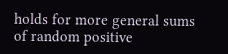holds for more general sums of random positive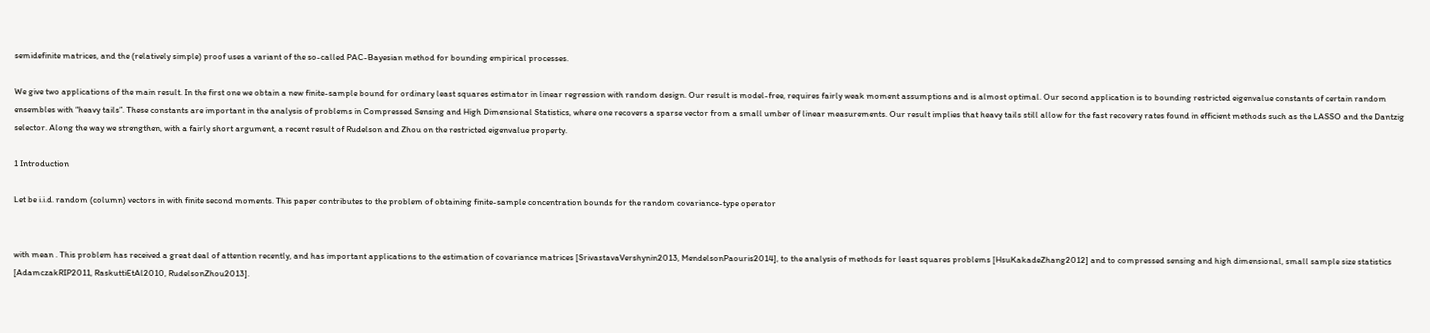semidefinite matrices, and the (relatively simple) proof uses a variant of the so-called PAC-Bayesian method for bounding empirical processes.

We give two applications of the main result. In the first one we obtain a new finite-sample bound for ordinary least squares estimator in linear regression with random design. Our result is model-free, requires fairly weak moment assumptions and is almost optimal. Our second application is to bounding restricted eigenvalue constants of certain random ensembles with “heavy tails”. These constants are important in the analysis of problems in Compressed Sensing and High Dimensional Statistics, where one recovers a sparse vector from a small umber of linear measurements. Our result implies that heavy tails still allow for the fast recovery rates found in efficient methods such as the LASSO and the Dantzig selector. Along the way we strengthen, with a fairly short argument, a recent result of Rudelson and Zhou on the restricted eigenvalue property.

1 Introduction

Let be i.i.d. random (column) vectors in with finite second moments. This paper contributes to the problem of obtaining finite-sample concentration bounds for the random covariance-type operator


with mean . This problem has received a great deal of attention recently, and has important applications to the estimation of covariance matrices [SrivastavaVershynin2013, MendelsonPaouris2014], to the analysis of methods for least squares problems [HsuKakadeZhang2012] and to compressed sensing and high dimensional, small sample size statistics [AdamczakRIP2011, RaskuttiEtAl2010, RudelsonZhou2013].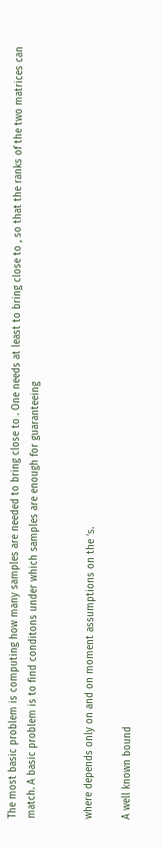The most basic problem is computing how many samples are needed to bring close to . One needs at least to bring close to , so that the ranks of the two matrices can match. A basic problem is to find conditons under which samples are enough for guaranteeing


where depends only on and on moment assumptions on the ’s.

A well known bound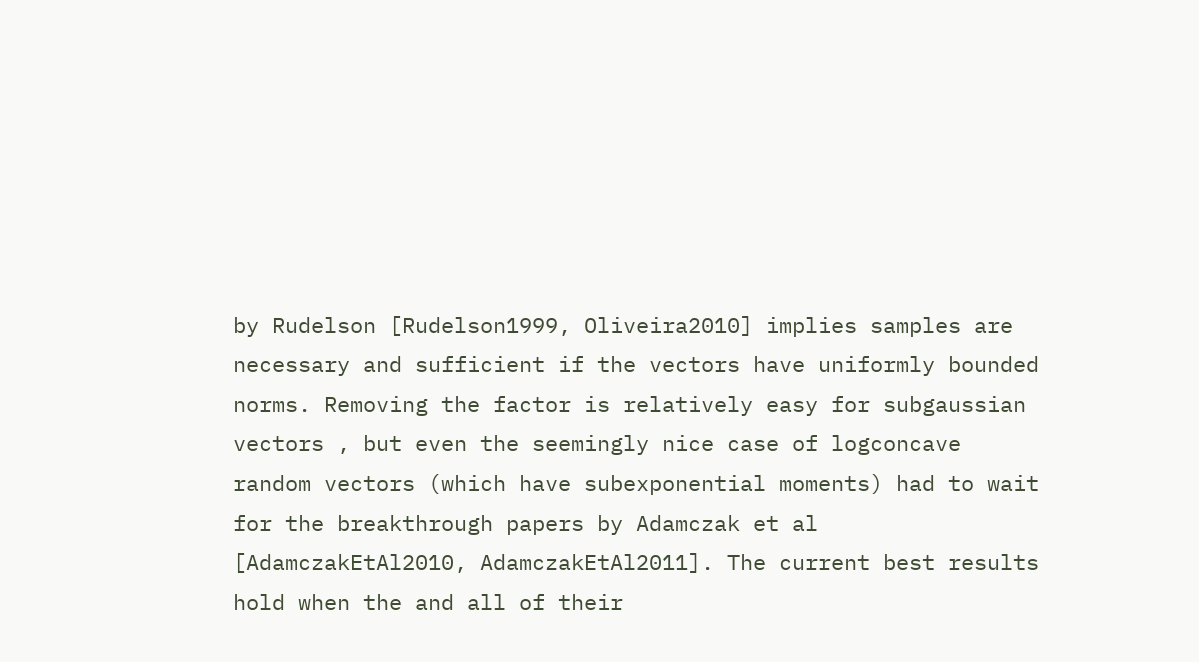by Rudelson [Rudelson1999, Oliveira2010] implies samples are necessary and sufficient if the vectors have uniformly bounded norms. Removing the factor is relatively easy for subgaussian vectors , but even the seemingly nice case of logconcave random vectors (which have subexponential moments) had to wait for the breakthrough papers by Adamczak et al [AdamczakEtAl2010, AdamczakEtAl2011]. The current best results hold when the and all of their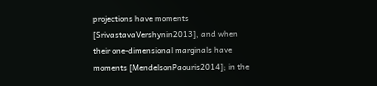projections have moments [SrivastavaVershynin2013], and when their one-dimensional marginals have moments [MendelsonPaouris2014]; in the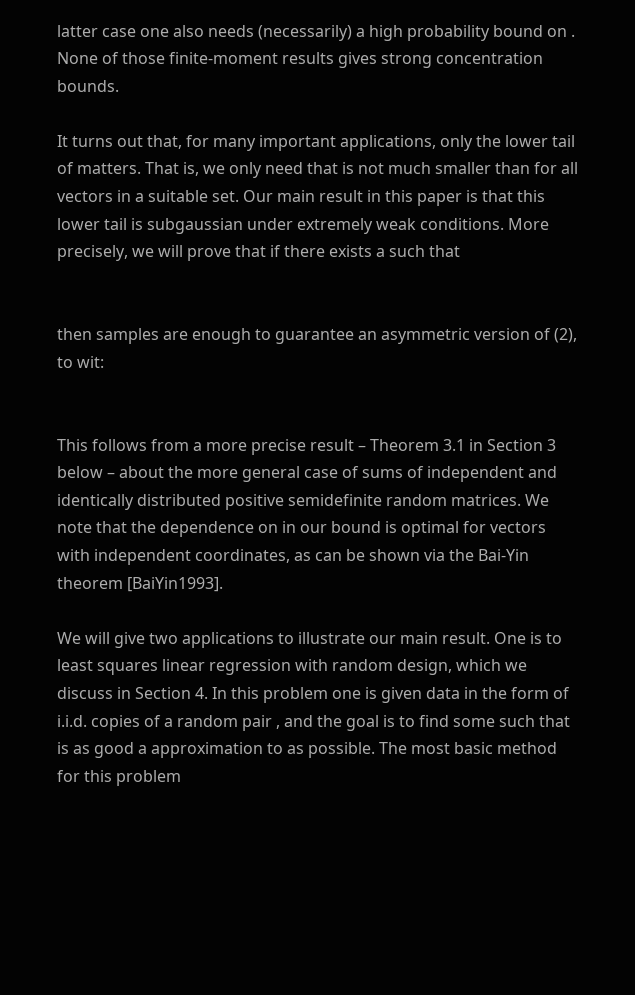latter case one also needs (necessarily) a high probability bound on . None of those finite-moment results gives strong concentration bounds.

It turns out that, for many important applications, only the lower tail of matters. That is, we only need that is not much smaller than for all vectors in a suitable set. Our main result in this paper is that this lower tail is subgaussian under extremely weak conditions. More precisely, we will prove that if there exists a such that


then samples are enough to guarantee an asymmetric version of (2), to wit:


This follows from a more precise result – Theorem 3.1 in Section 3 below – about the more general case of sums of independent and identically distributed positive semidefinite random matrices. We note that the dependence on in our bound is optimal for vectors with independent coordinates, as can be shown via the Bai-Yin theorem [BaiYin1993].

We will give two applications to illustrate our main result. One is to least squares linear regression with random design, which we discuss in Section 4. In this problem one is given data in the form of i.i.d. copies of a random pair , and the goal is to find some such that is as good a approximation to as possible. The most basic method for this problem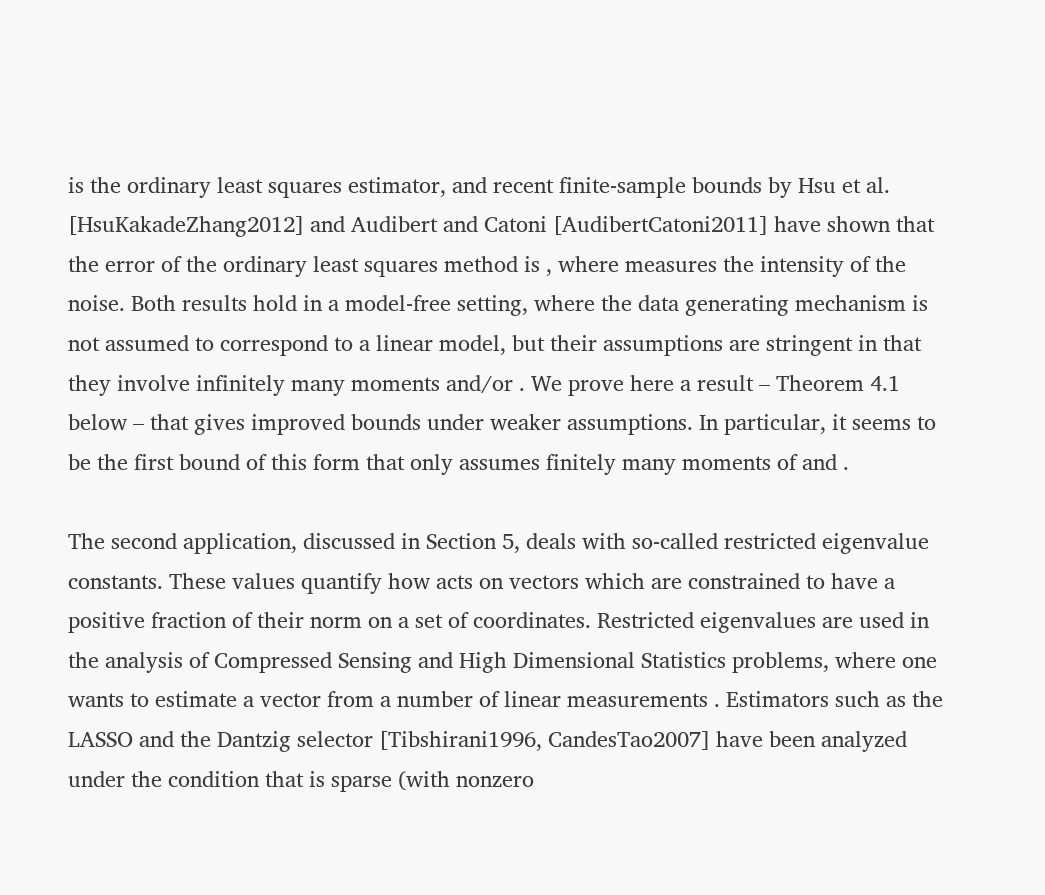is the ordinary least squares estimator, and recent finite-sample bounds by Hsu et al. [HsuKakadeZhang2012] and Audibert and Catoni [AudibertCatoni2011] have shown that the error of the ordinary least squares method is , where measures the intensity of the noise. Both results hold in a model-free setting, where the data generating mechanism is not assumed to correspond to a linear model, but their assumptions are stringent in that they involve infinitely many moments and/or . We prove here a result – Theorem 4.1 below – that gives improved bounds under weaker assumptions. In particular, it seems to be the first bound of this form that only assumes finitely many moments of and .

The second application, discussed in Section 5, deals with so-called restricted eigenvalue constants. These values quantify how acts on vectors which are constrained to have a positive fraction of their norm on a set of coordinates. Restricted eigenvalues are used in the analysis of Compressed Sensing and High Dimensional Statistics problems, where one wants to estimate a vector from a number of linear measurements . Estimators such as the LASSO and the Dantzig selector [Tibshirani1996, CandesTao2007] have been analyzed under the condition that is sparse (with nonzero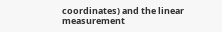coordinates) and the linear measurement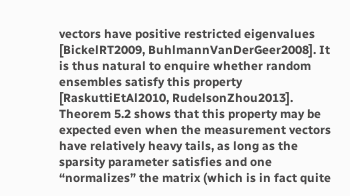vectors have positive restricted eigenvalues [BickelRT2009, BuhlmannVanDerGeer2008]. It is thus natural to enquire whether random ensembles satisfy this property [RaskuttiEtAl2010, RudelsonZhou2013]. Theorem 5.2 shows that this property may be expected even when the measurement vectors have relatively heavy tails, as long as the sparsity parameter satisfies and one “normalizes” the matrix (which is in fact quite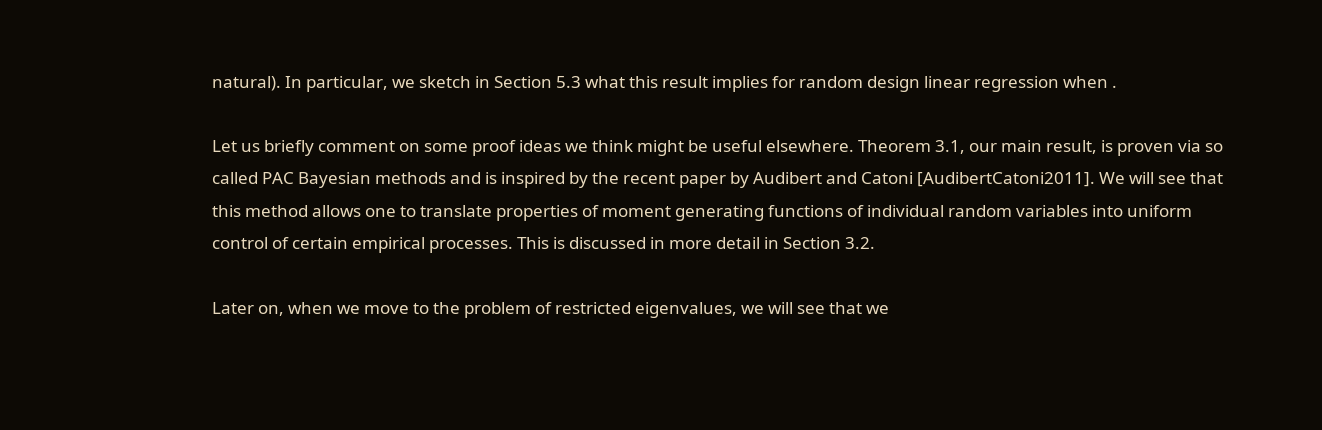natural). In particular, we sketch in Section 5.3 what this result implies for random design linear regression when .

Let us briefly comment on some proof ideas we think might be useful elsewhere. Theorem 3.1, our main result, is proven via so called PAC Bayesian methods and is inspired by the recent paper by Audibert and Catoni [AudibertCatoni2011]. We will see that this method allows one to translate properties of moment generating functions of individual random variables into uniform control of certain empirical processes. This is discussed in more detail in Section 3.2.

Later on, when we move to the problem of restricted eigenvalues, we will see that we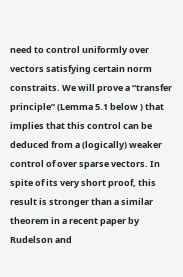need to control uniformly over vectors satisfying certain norm constraits. We will prove a “transfer principle” (Lemma 5.1 below ) that implies that this control can be deduced from a (logically) weaker control of over sparse vectors. In spite of its very short proof, this result is stronger than a similar theorem in a recent paper by Rudelson and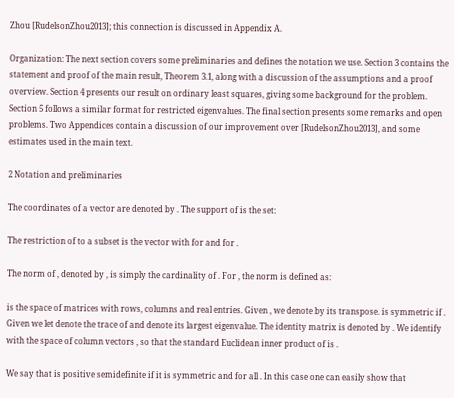Zhou [RudelsonZhou2013]; this connection is discussed in Appendix A.

Organization: The next section covers some preliminaries and defines the notation we use. Section 3 contains the statement and proof of the main result, Theorem 3.1, along with a discussion of the assumptions and a proof overview. Section 4 presents our result on ordinary least squares, giving some background for the problem. Section 5 follows a similar format for restricted eigenvalues. The final section presents some remarks and open problems. Two Appendices contain a discussion of our improvement over [RudelsonZhou2013], and some estimates used in the main text.

2 Notation and preliminaries

The coordinates of a vector are denoted by . The support of is the set:

The restriction of to a subset is the vector with for and for .

The norm of , denoted by , is simply the cardinality of . For , the norm is defined as:

is the space of matrices with rows, columns and real entries. Given , we denote by its transpose. is symmetric if . Given we let denote the trace of and denote its largest eigenvalue. The identity matrix is denoted by . We identify with the space of column vectors , so that the standard Euclidean inner product of is .

We say that is positive semidefinite if it is symmetric and for all . In this case one can easily show that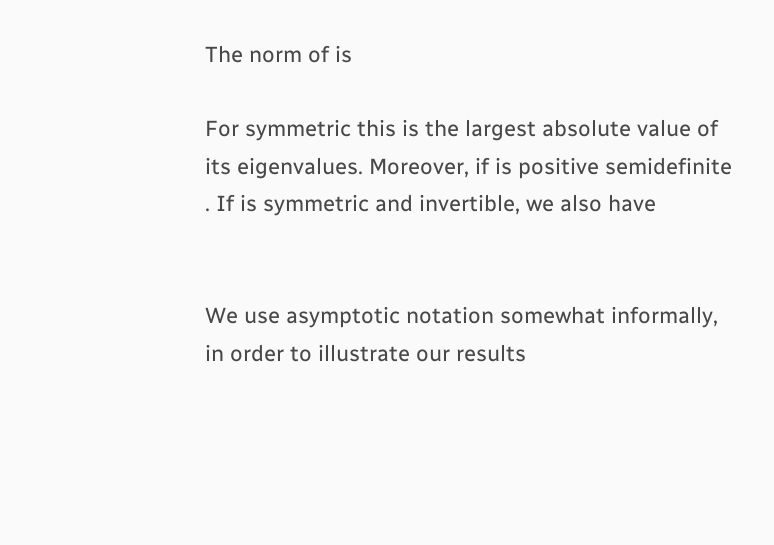The norm of is

For symmetric this is the largest absolute value of its eigenvalues. Moreover, if is positive semidefinite . If is symmetric and invertible, we also have


We use asymptotic notation somewhat informally, in order to illustrate our results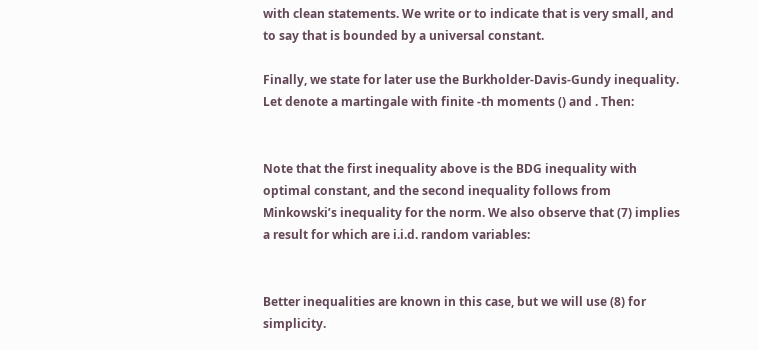with clean statements. We write or to indicate that is very small, and to say that is bounded by a universal constant.

Finally, we state for later use the Burkholder-Davis-Gundy inequality. Let denote a martingale with finite -th moments () and . Then:


Note that the first inequality above is the BDG inequality with optimal constant, and the second inequality follows from Minkowski’s inequality for the norm. We also observe that (7) implies a result for which are i.i.d. random variables:


Better inequalities are known in this case, but we will use (8) for simplicity.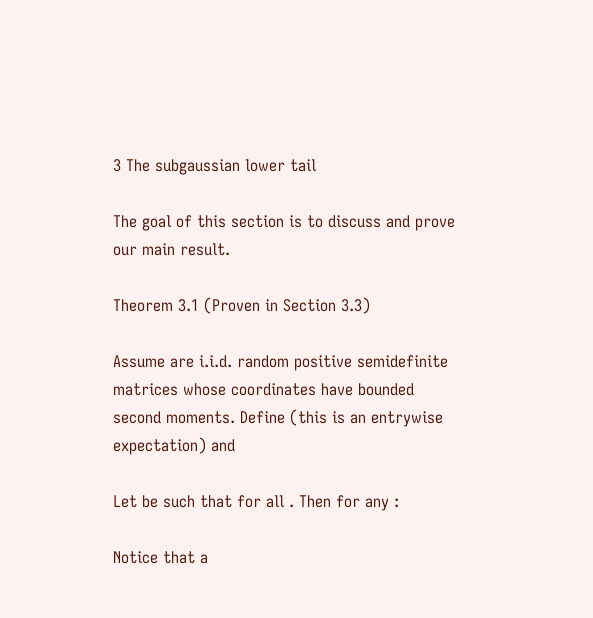3 The subgaussian lower tail

The goal of this section is to discuss and prove our main result.

Theorem 3.1 (Proven in Section 3.3)

Assume are i.i.d. random positive semidefinite matrices whose coordinates have bounded second moments. Define (this is an entrywise expectation) and

Let be such that for all . Then for any :

Notice that a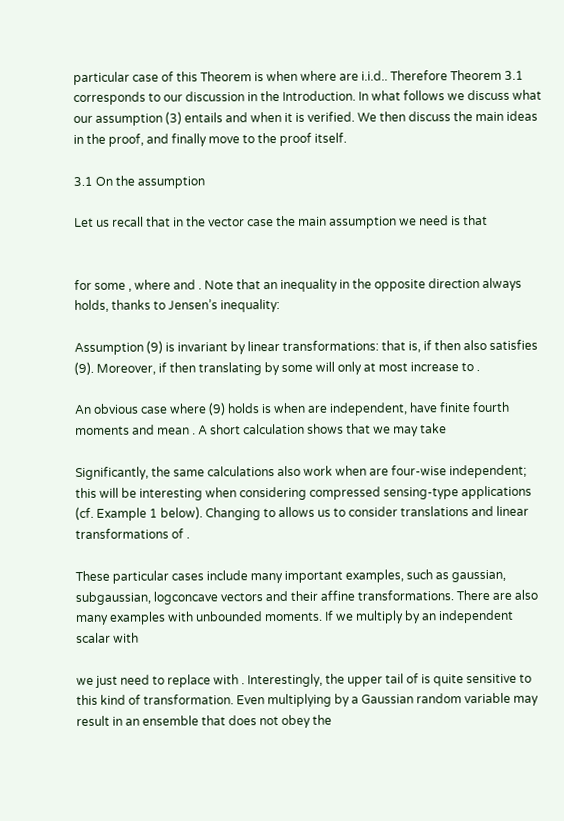particular case of this Theorem is when where are i.i.d.. Therefore Theorem 3.1 corresponds to our discussion in the Introduction. In what follows we discuss what our assumption (3) entails and when it is verified. We then discuss the main ideas in the proof, and finally move to the proof itself.

3.1 On the assumption

Let us recall that in the vector case the main assumption we need is that


for some , where and . Note that an inequality in the opposite direction always holds, thanks to Jensen’s inequality:

Assumption (9) is invariant by linear transformations: that is, if then also satisfies (9). Moreover, if then translating by some will only at most increase to .

An obvious case where (9) holds is when are independent, have finite fourth moments and mean . A short calculation shows that we may take

Significantly, the same calculations also work when are four-wise independent; this will be interesting when considering compressed sensing-type applications (cf. Example 1 below). Changing to allows us to consider translations and linear transformations of .

These particular cases include many important examples, such as gaussian, subgaussian, logconcave vectors and their affine transformations. There are also many examples with unbounded moments. If we multiply by an independent scalar with

we just need to replace with . Interestingly, the upper tail of is quite sensitive to this kind of transformation. Even multiplying by a Gaussian random variable may result in an ensemble that does not obey the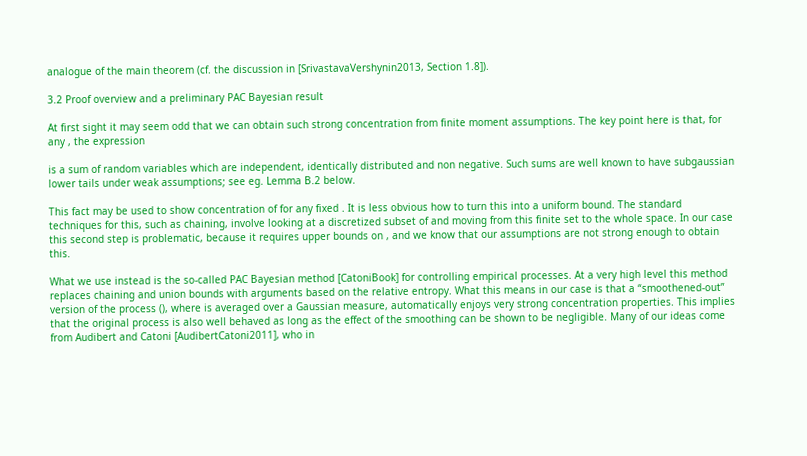analogue of the main theorem (cf. the discussion in [SrivastavaVershynin2013, Section 1.8]).

3.2 Proof overview and a preliminary PAC Bayesian result

At first sight it may seem odd that we can obtain such strong concentration from finite moment assumptions. The key point here is that, for any , the expression

is a sum of random variables which are independent, identically distributed and non negative. Such sums are well known to have subgaussian lower tails under weak assumptions; see eg. Lemma B.2 below.

This fact may be used to show concentration of for any fixed . It is less obvious how to turn this into a uniform bound. The standard techniques for this, such as chaining, involve looking at a discretized subset of and moving from this finite set to the whole space. In our case this second step is problematic, because it requires upper bounds on , and we know that our assumptions are not strong enough to obtain this.

What we use instead is the so-called PAC Bayesian method [CatoniBook] for controlling empirical processes. At a very high level this method replaces chaining and union bounds with arguments based on the relative entropy. What this means in our case is that a “smoothened-out” version of the process (), where is averaged over a Gaussian measure, automatically enjoys very strong concentration properties. This implies that the original process is also well behaved as long as the effect of the smoothing can be shown to be negligible. Many of our ideas come from Audibert and Catoni [AudibertCatoni2011], who in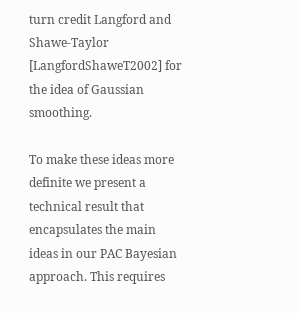turn credit Langford and Shawe-Taylor [LangfordShaweT2002] for the idea of Gaussian smoothing.

To make these ideas more definite we present a technical result that encapsulates the main ideas in our PAC Bayesian approach. This requires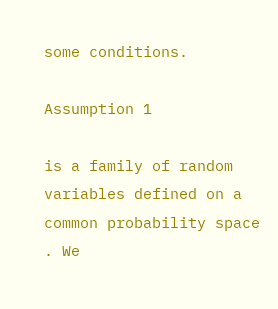some conditions.

Assumption 1

is a family of random variables defined on a common probability space . We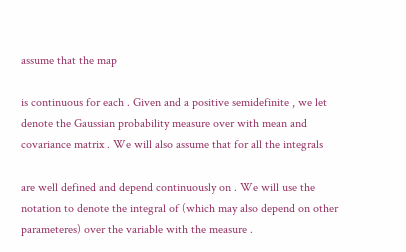assume that the map

is continuous for each . Given and a positive semidefinite , we let denote the Gaussian probability measure over with mean and covariance matrix . We will also assume that for all the integrals

are well defined and depend continuously on . We will use the notation to denote the integral of (which may also depend on other parameteres) over the variable with the measure .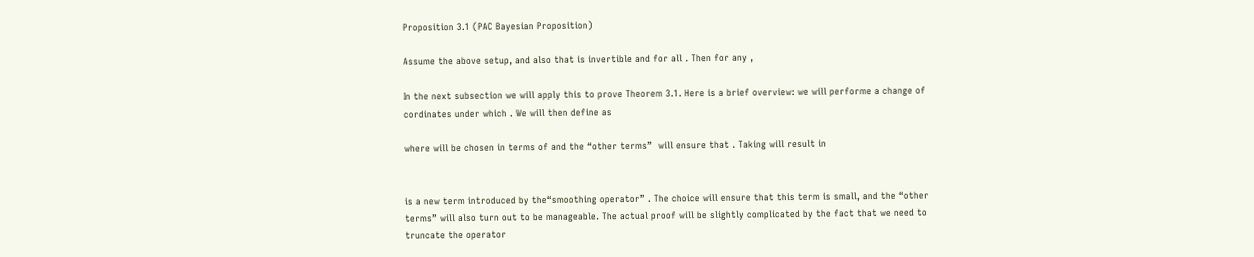Proposition 3.1 (PAC Bayesian Proposition)

Assume the above setup, and also that is invertible and for all . Then for any ,

In the next subsection we will apply this to prove Theorem 3.1. Here is a brief overview: we will performe a change of cordinates under which . We will then define as

where will be chosen in terms of and the “other terms”  will ensure that . Taking will result in


is a new term introduced by the“smoothing operator” . The choice will ensure that this term is small, and the “other terms” will also turn out to be manageable. The actual proof will be slightly complicated by the fact that we need to truncate the operator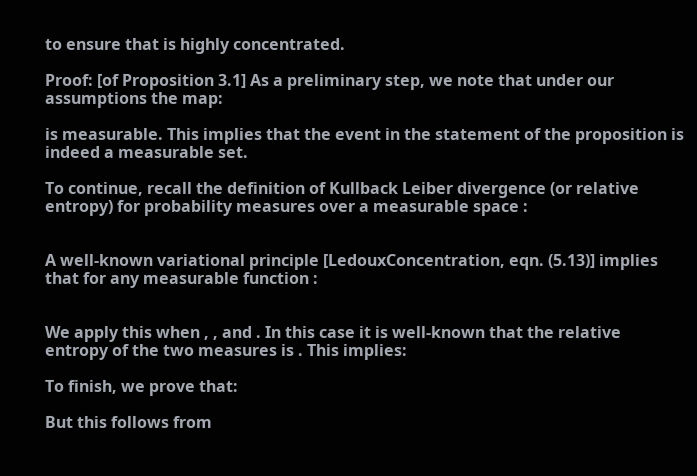to ensure that is highly concentrated.

Proof: [of Proposition 3.1] As a preliminary step, we note that under our assumptions the map:

is measurable. This implies that the event in the statement of the proposition is indeed a measurable set.

To continue, recall the definition of Kullback Leiber divergence (or relative entropy) for probability measures over a measurable space :


A well-known variational principle [LedouxConcentration, eqn. (5.13)] implies that for any measurable function :


We apply this when , , and . In this case it is well-known that the relative entropy of the two measures is . This implies:

To finish, we prove that:

But this follows from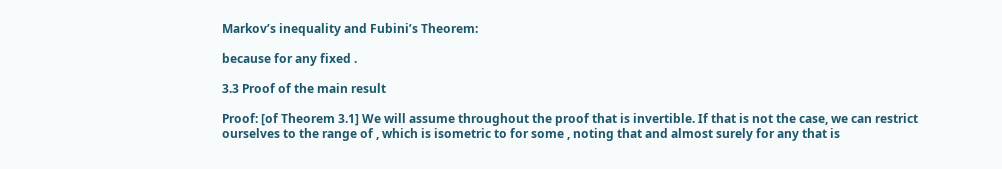Markov’s inequality and Fubini’s Theorem:

because for any fixed .

3.3 Proof of the main result

Proof: [of Theorem 3.1] We will assume throughout the proof that is invertible. If that is not the case, we can restrict ourselves to the range of , which is isometric to for some , noting that and almost surely for any that is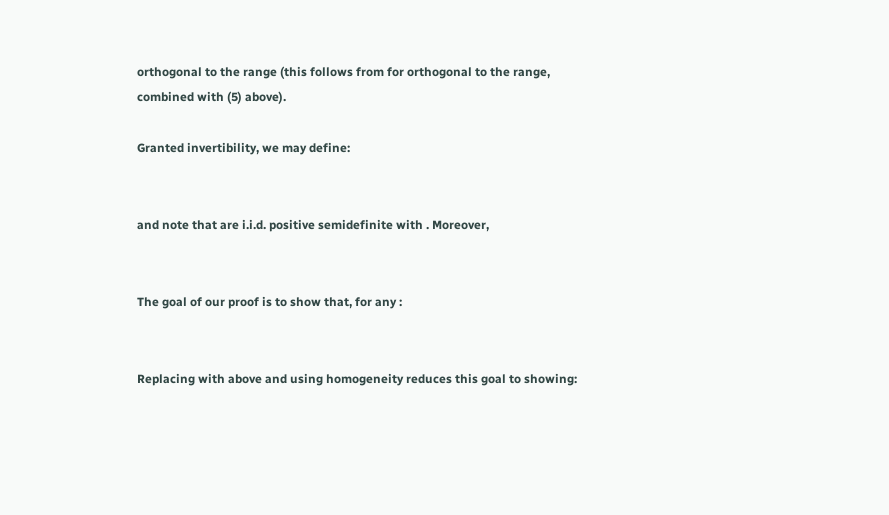orthogonal to the range (this follows from for orthogonal to the range, combined with (5) above).

Granted invertibility, we may define:


and note that are i.i.d. positive semidefinite with . Moreover,


The goal of our proof is to show that, for any :


Replacing with above and using homogeneity reduces this goal to showing: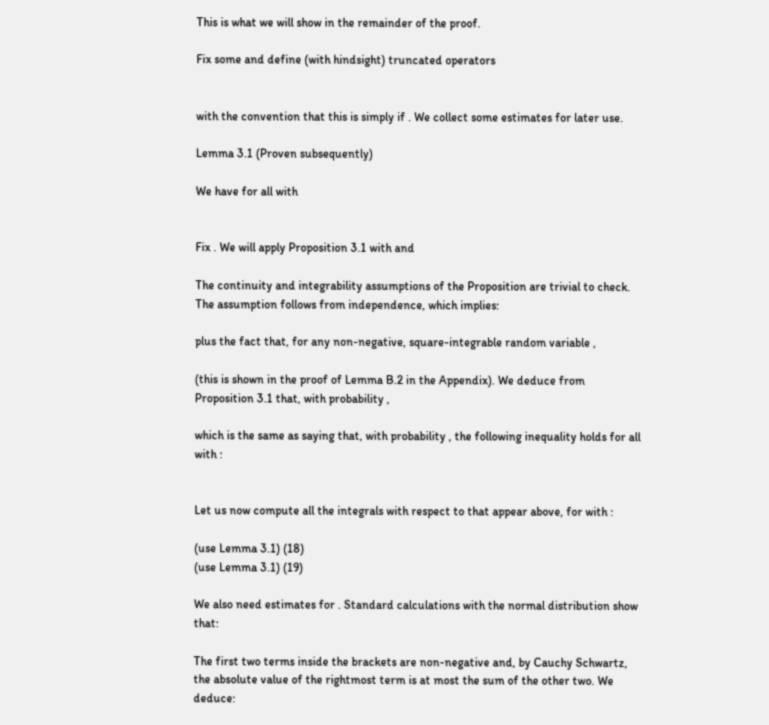This is what we will show in the remainder of the proof.

Fix some and define (with hindsight) truncated operators


with the convention that this is simply if . We collect some estimates for later use.

Lemma 3.1 (Proven subsequently)

We have for all with


Fix . We will apply Proposition 3.1 with and

The continuity and integrability assumptions of the Proposition are trivial to check. The assumption follows from independence, which implies:

plus the fact that, for any non-negative, square-integrable random variable ,

(this is shown in the proof of Lemma B.2 in the Appendix). We deduce from Proposition 3.1 that, with probability ,

which is the same as saying that, with probability , the following inequality holds for all with :


Let us now compute all the integrals with respect to that appear above, for with :

(use Lemma 3.1) (18)
(use Lemma 3.1) (19)

We also need estimates for . Standard calculations with the normal distribution show that:

The first two terms inside the brackets are non-negative and, by Cauchy Schwartz, the absolute value of the rightmost term is at most the sum of the other two. We deduce: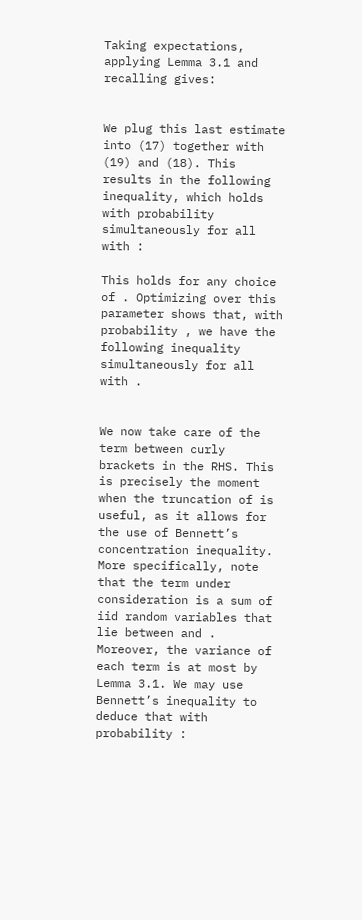Taking expectations, applying Lemma 3.1 and recalling gives:


We plug this last estimate into (17) together with (19) and (18). This results in the following inequality, which holds with probability simultaneously for all with :

This holds for any choice of . Optimizing over this parameter shows that, with probability , we have the following inequality simultaneously for all with .


We now take care of the term between curly brackets in the RHS. This is precisely the moment when the truncation of is useful, as it allows for the use of Bennett’s concentration inequality. More specifically, note that the term under consideration is a sum of iid random variables that lie between and . Moreover, the variance of each term is at most by Lemma 3.1. We may use Bennett’s inequality to deduce that with probability :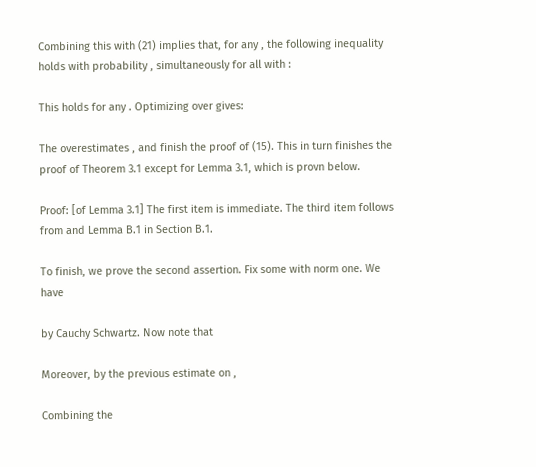Combining this with (21) implies that, for any , the following inequality holds with probability , simultaneously for all with :

This holds for any . Optimizing over gives:

The overestimates , and finish the proof of (15). This in turn finishes the proof of Theorem 3.1 except for Lemma 3.1, which is provn below.

Proof: [of Lemma 3.1] The first item is immediate. The third item follows from and Lemma B.1 in Section B.1.

To finish, we prove the second assertion. Fix some with norm one. We have

by Cauchy Schwartz. Now note that

Moreover, by the previous estimate on ,

Combining the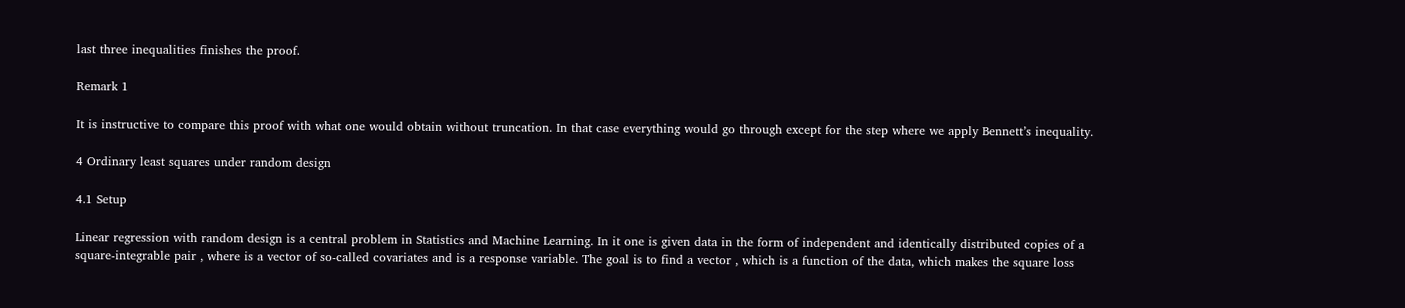last three inequalities finishes the proof.

Remark 1

It is instructive to compare this proof with what one would obtain without truncation. In that case everything would go through except for the step where we apply Bennett’s inequality.

4 Ordinary least squares under random design

4.1 Setup

Linear regression with random design is a central problem in Statistics and Machine Learning. In it one is given data in the form of independent and identically distributed copies of a square-integrable pair , where is a vector of so-called covariates and is a response variable. The goal is to find a vector , which is a function of the data, which makes the square loss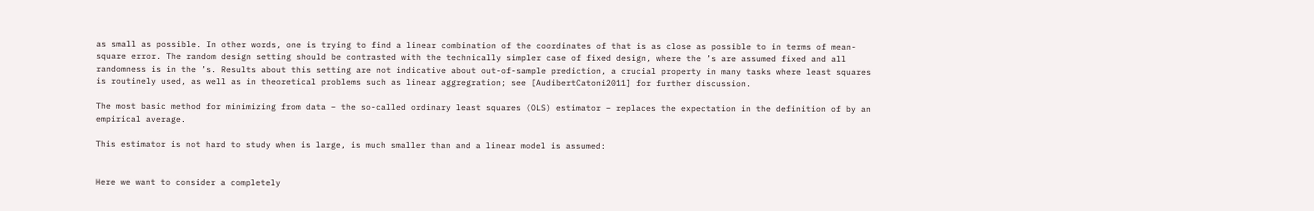as small as possible. In other words, one is trying to find a linear combination of the coordinates of that is as close as possible to in terms of mean-square error. The random design setting should be contrasted with the technically simpler case of fixed design, where the ’s are assumed fixed and all randomness is in the ’s. Results about this setting are not indicative about out-of-sample prediction, a crucial property in many tasks where least squares is routinely used, as well as in theoretical problems such as linear aggregration; see [AudibertCatoni2011] for further discussion.

The most basic method for minimizing from data – the so-called ordinary least squares (OLS) estimator – replaces the expectation in the definition of by an empirical average.

This estimator is not hard to study when is large, is much smaller than and a linear model is assumed:


Here we want to consider a completely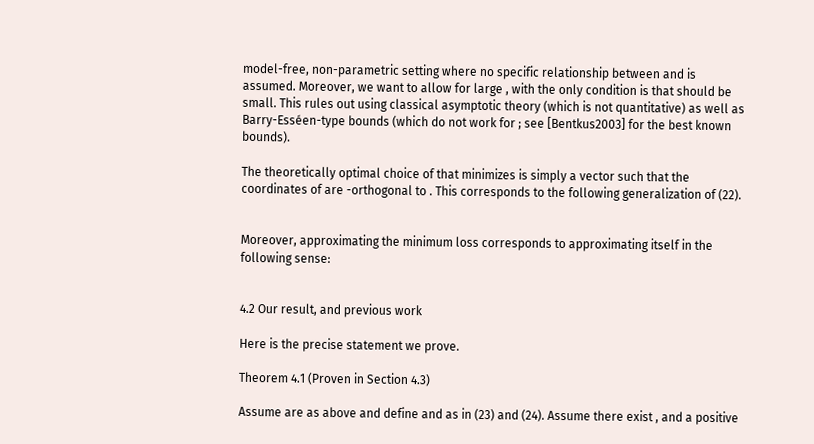model-free, non-parametric setting where no specific relationship between and is assumed. Moreover, we want to allow for large , with the only condition is that should be small. This rules out using classical asymptotic theory (which is not quantitative) as well as Barry-Esséen-type bounds (which do not work for ; see [Bentkus2003] for the best known bounds).

The theoretically optimal choice of that minimizes is simply a vector such that the coordinates of are -orthogonal to . This corresponds to the following generalization of (22).


Moreover, approximating the minimum loss corresponds to approximating itself in the following sense:


4.2 Our result, and previous work

Here is the precise statement we prove.

Theorem 4.1 (Proven in Section 4.3)

Assume are as above and define and as in (23) and (24). Assume there exist , and a positive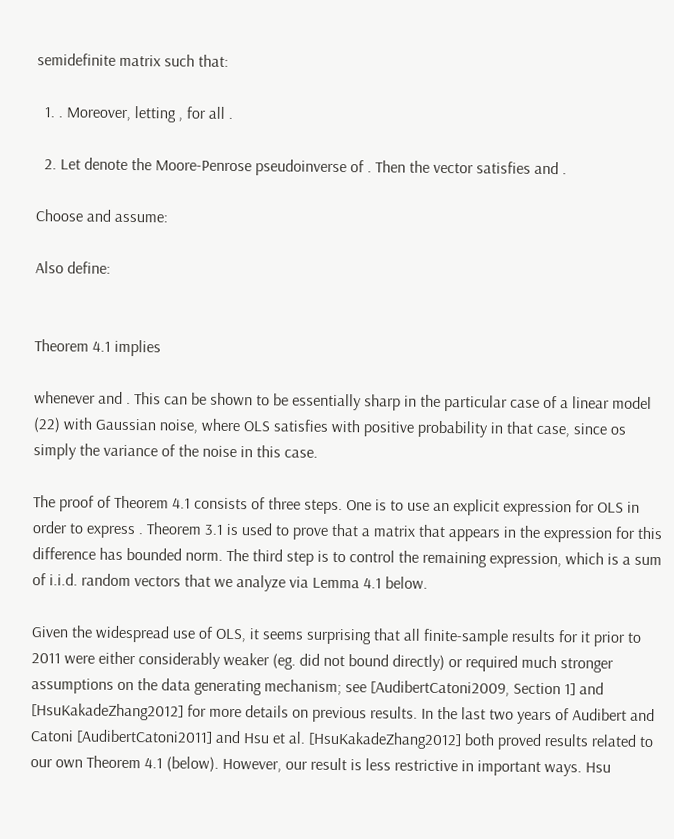semidefinite matrix such that:

  1. . Moreover, letting , for all .

  2. Let denote the Moore-Penrose pseudoinverse of . Then the vector satisfies and .

Choose and assume:

Also define:


Theorem 4.1 implies

whenever and . This can be shown to be essentially sharp in the particular case of a linear model (22) with Gaussian noise, where OLS satisfies with positive probability in that case, since os simply the variance of the noise in this case.

The proof of Theorem 4.1 consists of three steps. One is to use an explicit expression for OLS in order to express . Theorem 3.1 is used to prove that a matrix that appears in the expression for this difference has bounded norm. The third step is to control the remaining expression, which is a sum of i.i.d. random vectors that we analyze via Lemma 4.1 below.

Given the widespread use of OLS, it seems surprising that all finite-sample results for it prior to 2011 were either considerably weaker (eg. did not bound directly) or required much stronger assumptions on the data generating mechanism; see [AudibertCatoni2009, Section 1] and [HsuKakadeZhang2012] for more details on previous results. In the last two years of Audibert and Catoni [AudibertCatoni2011] and Hsu et al. [HsuKakadeZhang2012] both proved results related to our own Theorem 4.1 (below). However, our result is less restrictive in important ways. Hsu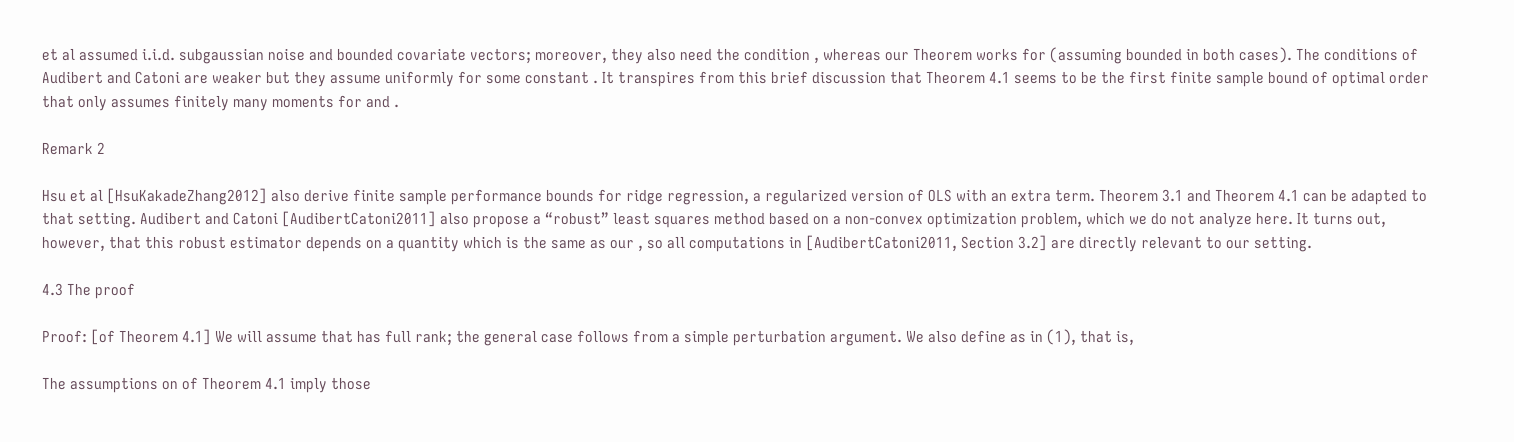et al assumed i.i.d. subgaussian noise and bounded covariate vectors; moreover, they also need the condition , whereas our Theorem works for (assuming bounded in both cases). The conditions of Audibert and Catoni are weaker but they assume uniformly for some constant . It transpires from this brief discussion that Theorem 4.1 seems to be the first finite sample bound of optimal order that only assumes finitely many moments for and .

Remark 2

Hsu et al [HsuKakadeZhang2012] also derive finite sample performance bounds for ridge regression, a regularized version of OLS with an extra term. Theorem 3.1 and Theorem 4.1 can be adapted to that setting. Audibert and Catoni [AudibertCatoni2011] also propose a “robust” least squares method based on a non-convex optimization problem, which we do not analyze here. It turns out, however, that this robust estimator depends on a quantity which is the same as our , so all computations in [AudibertCatoni2011, Section 3.2] are directly relevant to our setting.

4.3 The proof

Proof: [of Theorem 4.1] We will assume that has full rank; the general case follows from a simple perturbation argument. We also define as in (1), that is,

The assumptions on of Theorem 4.1 imply those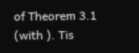of Theorem 3.1 (with ). Tis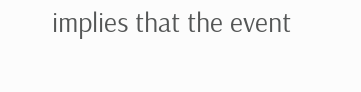implies that the event